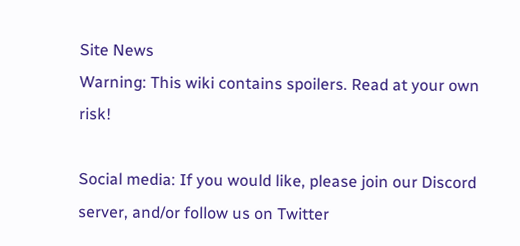Site News
Warning: This wiki contains spoilers. Read at your own risk!

Social media: If you would like, please join our Discord server, and/or follow us on Twitter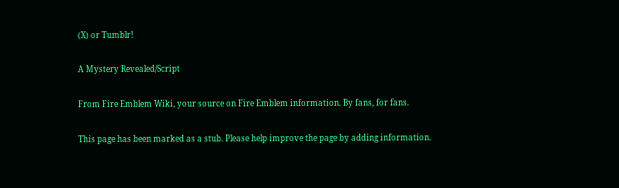(X) or Tumblr!

A Mystery Revealed/Script

From Fire Emblem Wiki, your source on Fire Emblem information. By fans, for fans.

This page has been marked as a stub. Please help improve the page by adding information.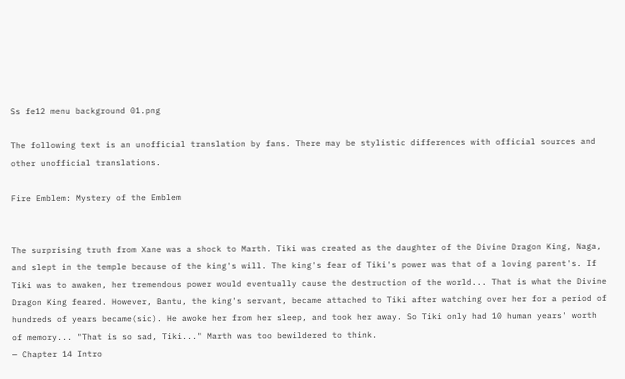Ss fe12 menu background 01.png

The following text is an unofficial translation by fans. There may be stylistic differences with official sources and other unofficial translations.

Fire Emblem: Mystery of the Emblem


The surprising truth from Xane was a shock to Marth. Tiki was created as the daughter of the Divine Dragon King, Naga, and slept in the temple because of the king's will. The king's fear of Tiki's power was that of a loving parent's. If Tiki was to awaken, her tremendous power would eventually cause the destruction of the world... That is what the Divine Dragon King feared. However, Bantu, the king's servant, became attached to Tiki after watching over her for a period of hundreds of years became(sic). He awoke her from her sleep, and took her away. So Tiki only had 10 human years' worth of memory... "That is so sad, Tiki..." Marth was too bewildered to think.
— Chapter 14 Intro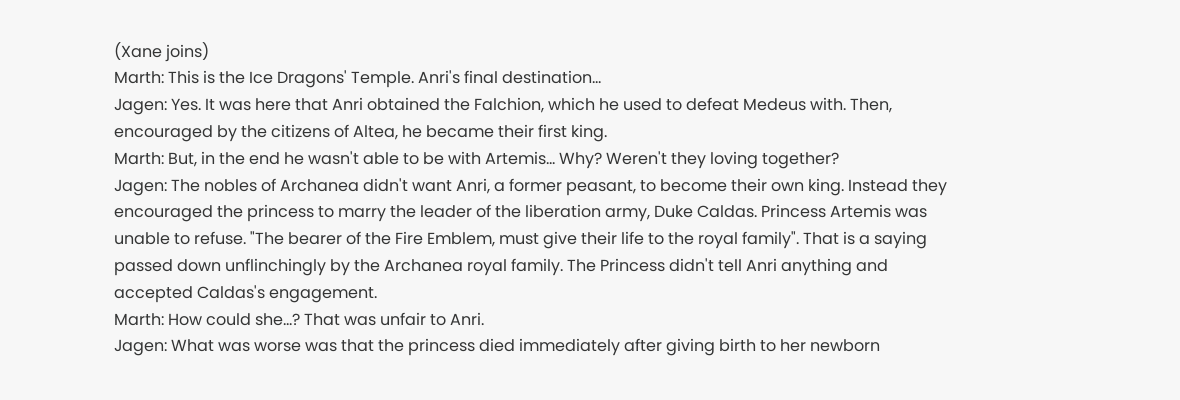(Xane joins)
Marth: This is the Ice Dragons' Temple. Anri's final destination...
Jagen: Yes. It was here that Anri obtained the Falchion, which he used to defeat Medeus with. Then, encouraged by the citizens of Altea, he became their first king.
Marth: But, in the end he wasn't able to be with Artemis... Why? Weren't they loving together?
Jagen: The nobles of Archanea didn't want Anri, a former peasant, to become their own king. Instead they encouraged the princess to marry the leader of the liberation army, Duke Caldas. Princess Artemis was unable to refuse. "The bearer of the Fire Emblem, must give their life to the royal family". That is a saying passed down unflinchingly by the Archanea royal family. The Princess didn't tell Anri anything and accepted Caldas's engagement.
Marth: How could she...? That was unfair to Anri.
Jagen: What was worse was that the princess died immediately after giving birth to her newborn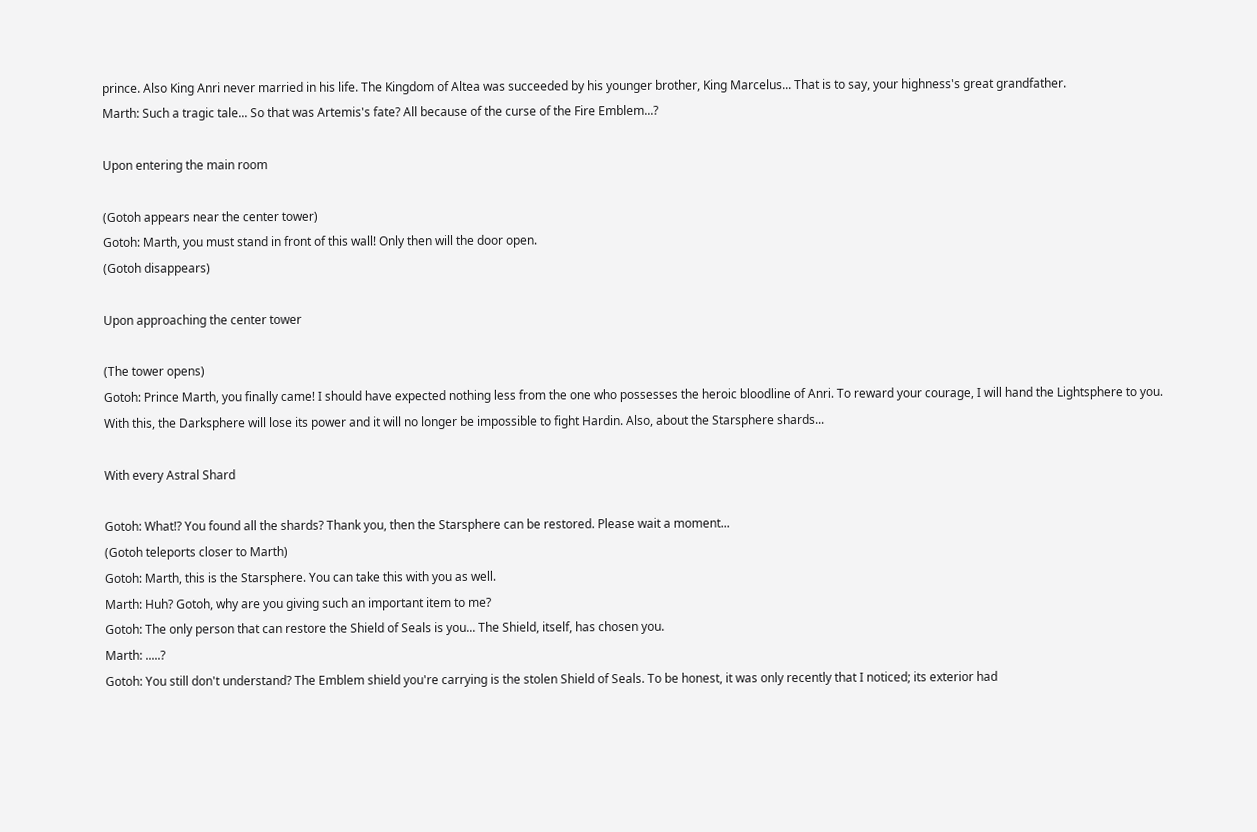prince. Also King Anri never married in his life. The Kingdom of Altea was succeeded by his younger brother, King Marcelus... That is to say, your highness's great grandfather.
Marth: Such a tragic tale... So that was Artemis's fate? All because of the curse of the Fire Emblem...?

Upon entering the main room

(Gotoh appears near the center tower)
Gotoh: Marth, you must stand in front of this wall! Only then will the door open.
(Gotoh disappears)

Upon approaching the center tower

(The tower opens)
Gotoh: Prince Marth, you finally came! I should have expected nothing less from the one who possesses the heroic bloodline of Anri. To reward your courage, I will hand the Lightsphere to you. With this, the Darksphere will lose its power and it will no longer be impossible to fight Hardin. Also, about the Starsphere shards...

With every Astral Shard

Gotoh: What!? You found all the shards? Thank you, then the Starsphere can be restored. Please wait a moment...
(Gotoh teleports closer to Marth)
Gotoh: Marth, this is the Starsphere. You can take this with you as well.
Marth: Huh? Gotoh, why are you giving such an important item to me?
Gotoh: The only person that can restore the Shield of Seals is you... The Shield, itself, has chosen you.
Marth: .....?
Gotoh: You still don't understand? The Emblem shield you're carrying is the stolen Shield of Seals. To be honest, it was only recently that I noticed; its exterior had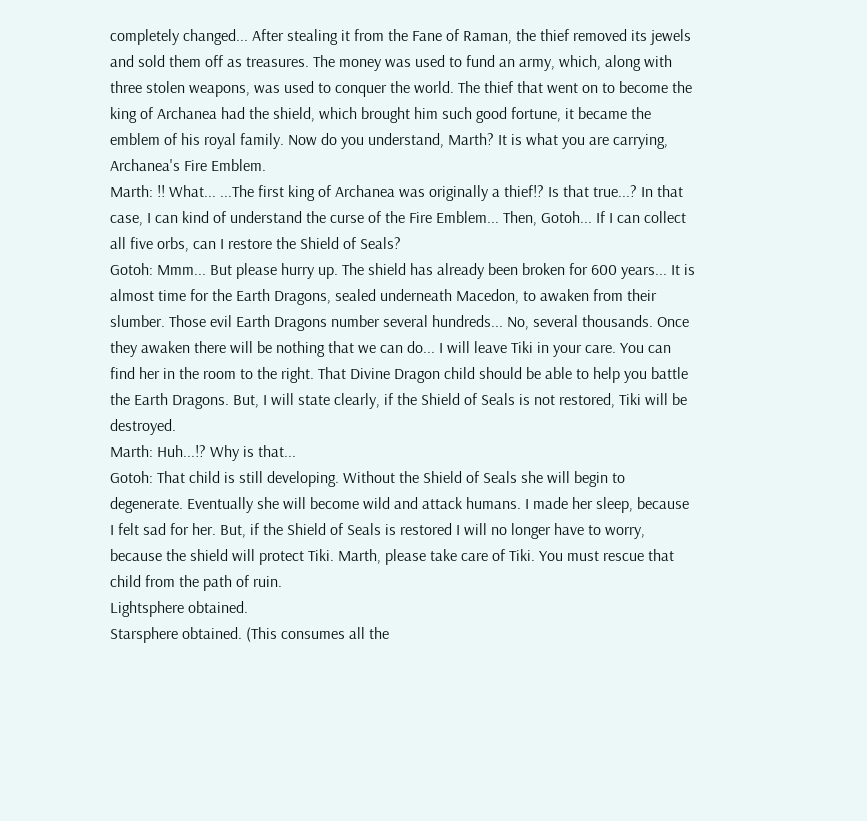completely changed... After stealing it from the Fane of Raman, the thief removed its jewels and sold them off as treasures. The money was used to fund an army, which, along with three stolen weapons, was used to conquer the world. The thief that went on to become the king of Archanea had the shield, which brought him such good fortune, it became the emblem of his royal family. Now do you understand, Marth? It is what you are carrying, Archanea's Fire Emblem.
Marth: !! What... ...The first king of Archanea was originally a thief!? Is that true...? In that case, I can kind of understand the curse of the Fire Emblem... Then, Gotoh... If I can collect all five orbs, can I restore the Shield of Seals?
Gotoh: Mmm... But please hurry up. The shield has already been broken for 600 years... It is almost time for the Earth Dragons, sealed underneath Macedon, to awaken from their slumber. Those evil Earth Dragons number several hundreds... No, several thousands. Once they awaken there will be nothing that we can do... I will leave Tiki in your care. You can find her in the room to the right. That Divine Dragon child should be able to help you battle the Earth Dragons. But, I will state clearly, if the Shield of Seals is not restored, Tiki will be destroyed.
Marth: Huh...!? Why is that...
Gotoh: That child is still developing. Without the Shield of Seals she will begin to degenerate. Eventually she will become wild and attack humans. I made her sleep, because I felt sad for her. But, if the Shield of Seals is restored I will no longer have to worry, because the shield will protect Tiki. Marth, please take care of Tiki. You must rescue that child from the path of ruin.
Lightsphere obtained.
Starsphere obtained. (This consumes all the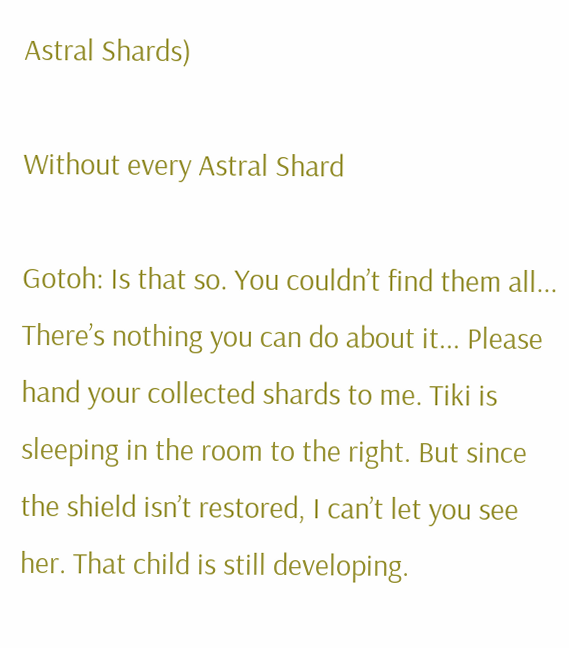Astral Shards)

Without every Astral Shard

Gotoh: Is that so. You couldn’t find them all... There’s nothing you can do about it... Please hand your collected shards to me. Tiki is sleeping in the room to the right. But since the shield isn’t restored, I can’t let you see her. That child is still developing.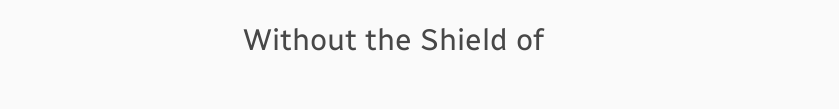Without the Shield of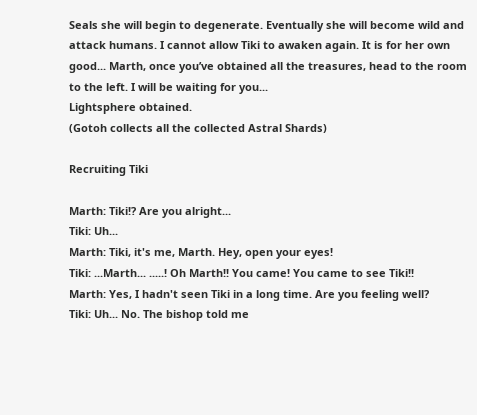Seals she will begin to degenerate. Eventually she will become wild and attack humans. I cannot allow Tiki to awaken again. It is for her own good... Marth, once you’ve obtained all the treasures, head to the room to the left. I will be waiting for you...
Lightsphere obtained.
(Gotoh collects all the collected Astral Shards)

Recruiting Tiki

Marth: Tiki!? Are you alright...
Tiki: Uh...
Marth: Tiki, it's me, Marth. Hey, open your eyes!
Tiki: ...Marth... .....! Oh Marth!! You came! You came to see Tiki!!
Marth: Yes, I hadn't seen Tiki in a long time. Are you feeling well?
Tiki: Uh... No. The bishop told me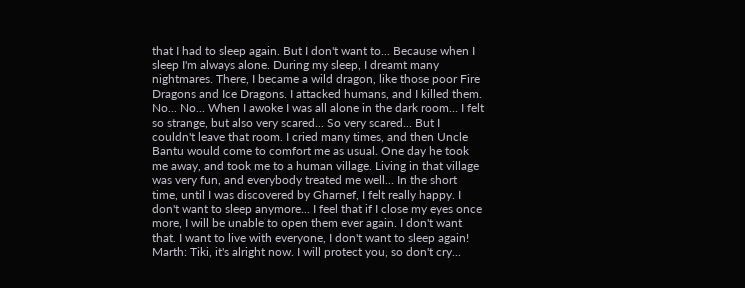that I had to sleep again. But I don't want to... Because when I sleep I'm always alone. During my sleep, I dreamt many nightmares. There, I became a wild dragon, like those poor Fire Dragons and Ice Dragons. I attacked humans, and I killed them. No... No... When I awoke I was all alone in the dark room... I felt so strange, but also very scared... So very scared... But I couldn't leave that room. I cried many times, and then Uncle Bantu would come to comfort me as usual. One day he took me away, and took me to a human village. Living in that village was very fun, and everybody treated me well... In the short time, until I was discovered by Gharnef, I felt really happy. I don't want to sleep anymore... I feel that if I close my eyes once more, I will be unable to open them ever again. I don't want that. I want to live with everyone, I don't want to sleep again!
Marth: Tiki, it's alright now. I will protect you, so don't cry...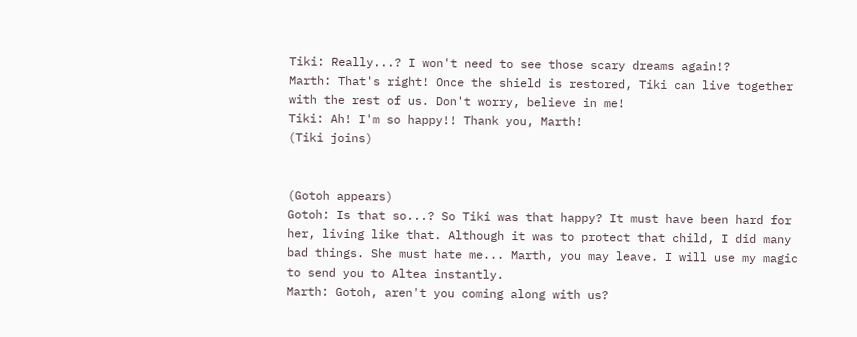Tiki: Really...? I won't need to see those scary dreams again!?
Marth: That's right! Once the shield is restored, Tiki can live together with the rest of us. Don't worry, believe in me!
Tiki: Ah! I'm so happy!! Thank you, Marth!
(Tiki joins)


(Gotoh appears)
Gotoh: Is that so...? So Tiki was that happy? It must have been hard for her, living like that. Although it was to protect that child, I did many bad things. She must hate me... Marth, you may leave. I will use my magic to send you to Altea instantly.
Marth: Gotoh, aren't you coming along with us?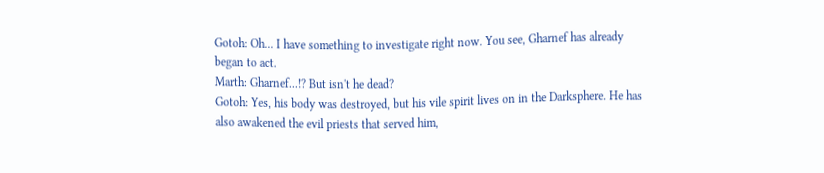Gotoh: Oh... I have something to investigate right now. You see, Gharnef has already began to act.
Marth: Gharnef...!? But isn't he dead?
Gotoh: Yes, his body was destroyed, but his vile spirit lives on in the Darksphere. He has also awakened the evil priests that served him,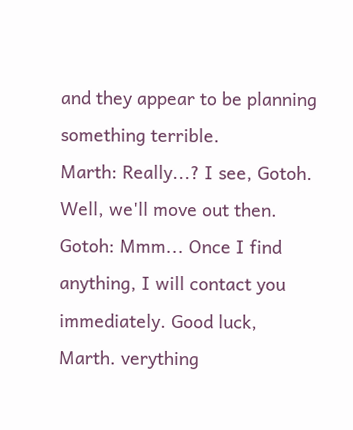and they appear to be planning something terrible.
Marth: Really...? I see, Gotoh. Well, we'll move out then.
Gotoh: Mmm... Once I find anything, I will contact you immediately. Good luck, Marth. verything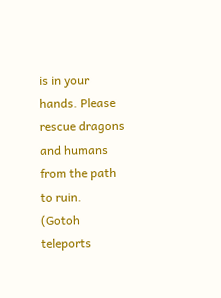is in your hands. Please rescue dragons and humans from the path to ruin.
(Gotoh teleports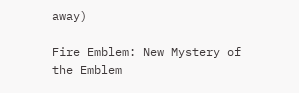away)

Fire Emblem: New Mystery of the Emblem